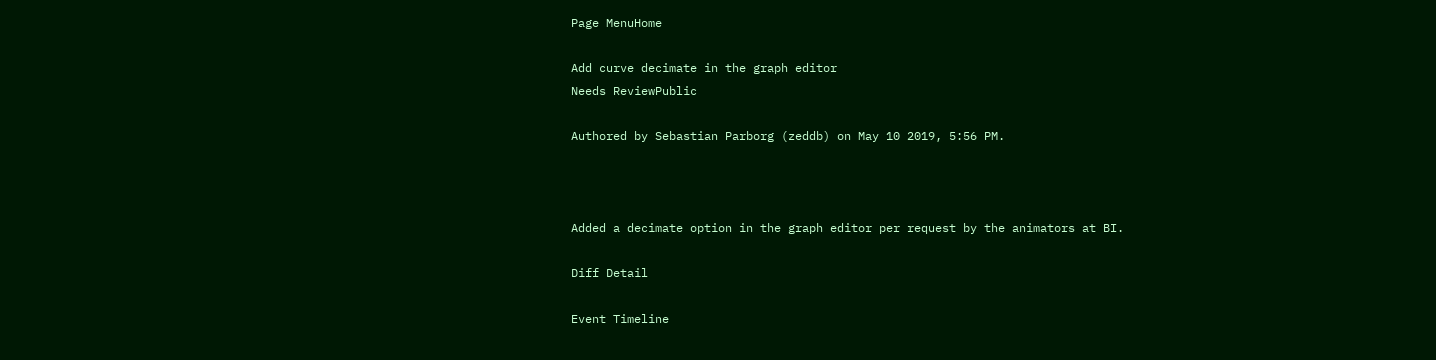Page MenuHome

Add curve decimate in the graph editor
Needs ReviewPublic

Authored by Sebastian Parborg (zeddb) on May 10 2019, 5:56 PM.



Added a decimate option in the graph editor per request by the animators at BI.

Diff Detail

Event Timeline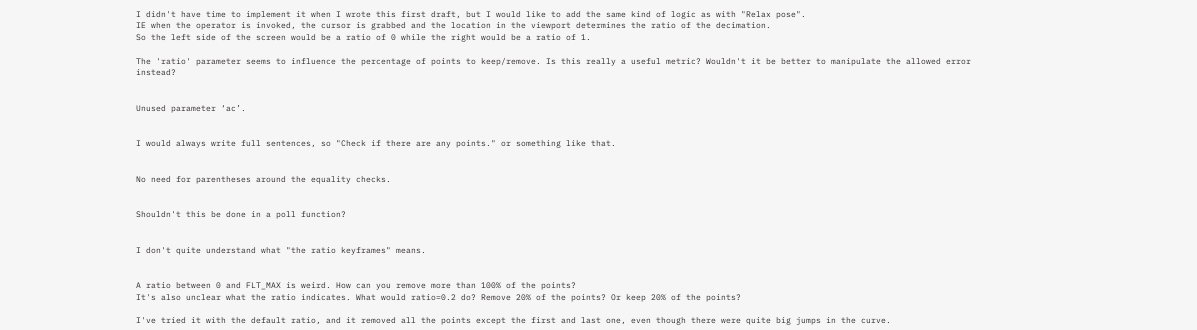I didn't have time to implement it when I wrote this first draft, but I would like to add the same kind of logic as with "Relax pose".
IE when the operator is invoked, the cursor is grabbed and the location in the viewport determines the ratio of the decimation.
So the left side of the screen would be a ratio of 0 while the right would be a ratio of 1.

The 'ratio' parameter seems to influence the percentage of points to keep/remove. Is this really a useful metric? Wouldn't it be better to manipulate the allowed error instead?


Unused parameter ‘ac’.


I would always write full sentences, so "Check if there are any points." or something like that.


No need for parentheses around the equality checks.


Shouldn't this be done in a poll function?


I don't quite understand what "the ratio keyframes" means.


A ratio between 0 and FLT_MAX is weird. How can you remove more than 100% of the points?
It's also unclear what the ratio indicates. What would ratio=0.2 do? Remove 20% of the points? Or keep 20% of the points?

I've tried it with the default ratio, and it removed all the points except the first and last one, even though there were quite big jumps in the curve.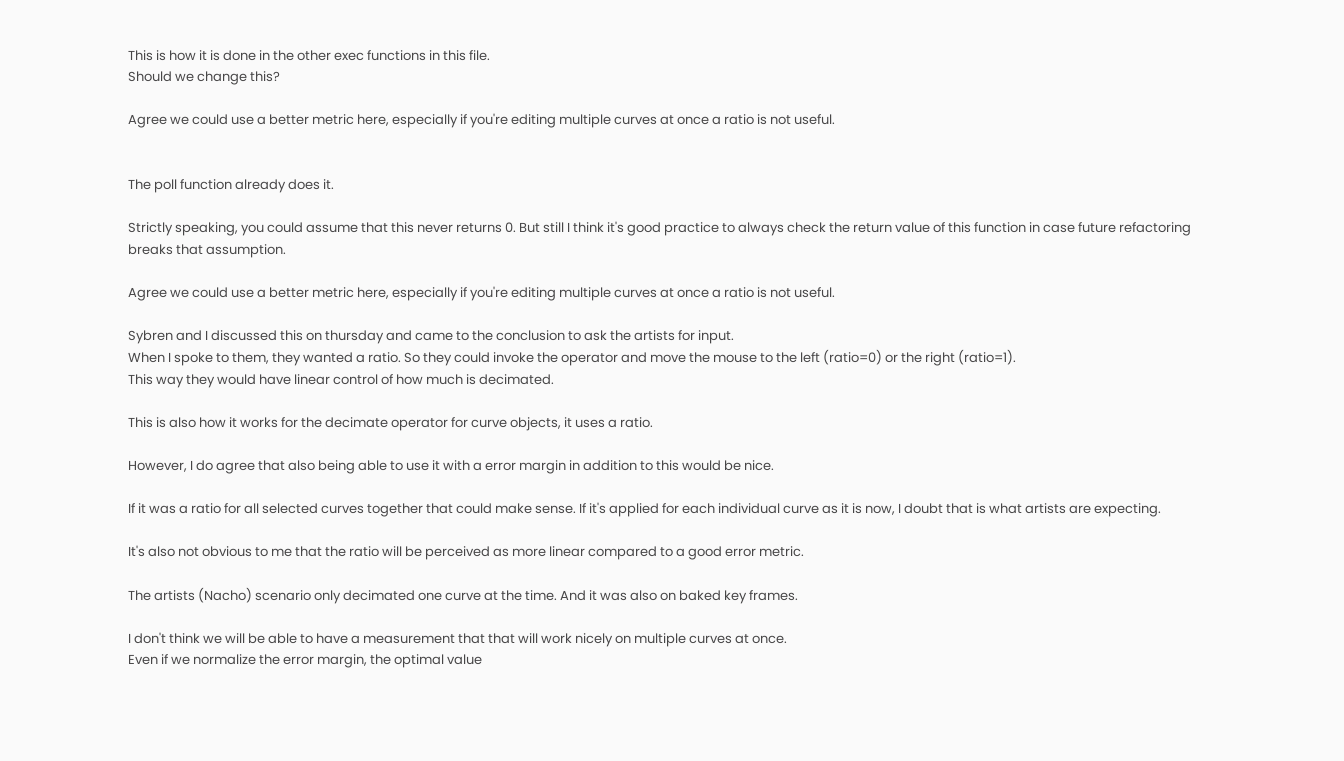This is how it is done in the other exec functions in this file.
Should we change this?

Agree we could use a better metric here, especially if you're editing multiple curves at once a ratio is not useful.


The poll function already does it.

Strictly speaking, you could assume that this never returns 0. But still I think it's good practice to always check the return value of this function in case future refactoring breaks that assumption.

Agree we could use a better metric here, especially if you're editing multiple curves at once a ratio is not useful.

Sybren and I discussed this on thursday and came to the conclusion to ask the artists for input.
When I spoke to them, they wanted a ratio. So they could invoke the operator and move the mouse to the left (ratio=0) or the right (ratio=1).
This way they would have linear control of how much is decimated.

This is also how it works for the decimate operator for curve objects, it uses a ratio.

However, I do agree that also being able to use it with a error margin in addition to this would be nice.

If it was a ratio for all selected curves together that could make sense. If it's applied for each individual curve as it is now, I doubt that is what artists are expecting.

It's also not obvious to me that the ratio will be perceived as more linear compared to a good error metric.

The artists (Nacho) scenario only decimated one curve at the time. And it was also on baked key frames.

I don't think we will be able to have a measurement that that will work nicely on multiple curves at once.
Even if we normalize the error margin, the optimal value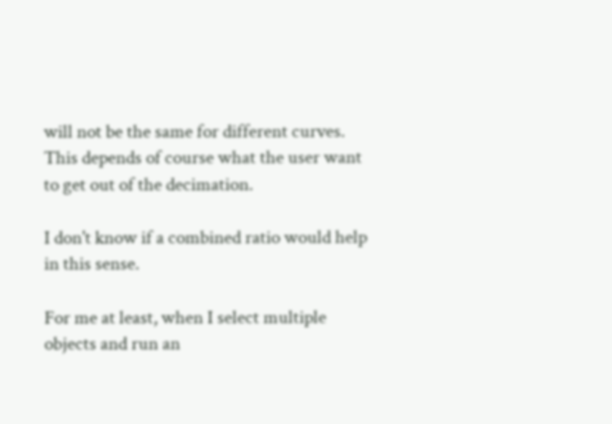will not be the same for different curves.
This depends of course what the user want to get out of the decimation.

I don't know if a combined ratio would help in this sense.

For me at least, when I select multiple objects and run an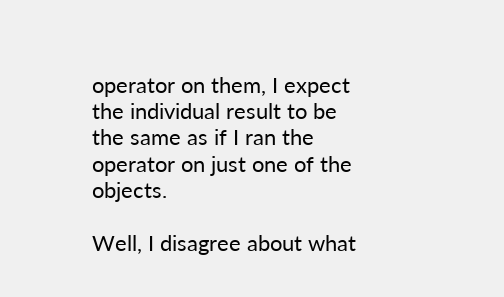operator on them, I expect the individual result to be the same as if I ran the operator on just one of the objects.

Well, I disagree about what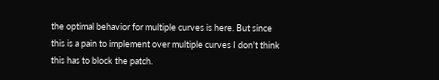the optimal behavior for multiple curves is here. But since this is a pain to implement over multiple curves I don't think this has to block the patch.